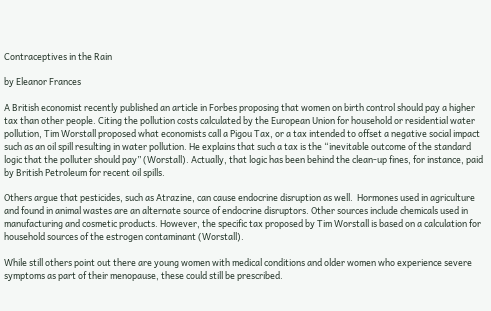Contraceptives in the Rain

by Eleanor Frances

A British economist recently published an article in Forbes proposing that women on birth control should pay a higher tax than other people. Citing the pollution costs calculated by the European Union for household or residential water pollution, Tim Worstall proposed what economists call a Pigou Tax, or a tax intended to offset a negative social impact such as an oil spill resulting in water pollution. He explains that such a tax is the “inevitable outcome of the standard logic that the polluter should pay” (Worstall). Actually, that logic has been behind the clean-up fines, for instance, paid by British Petroleum for recent oil spills.

Others argue that pesticides, such as Atrazine, can cause endocrine disruption as well.  Hormones used in agriculture and found in animal wastes are an alternate source of endocrine disruptors. Other sources include chemicals used in manufacturing and cosmetic products. However, the specific tax proposed by Tim Worstall is based on a calculation for household sources of the estrogen contaminant (Worstall).

While still others point out there are young women with medical conditions and older women who experience severe symptoms as part of their menopause, these could still be prescribed.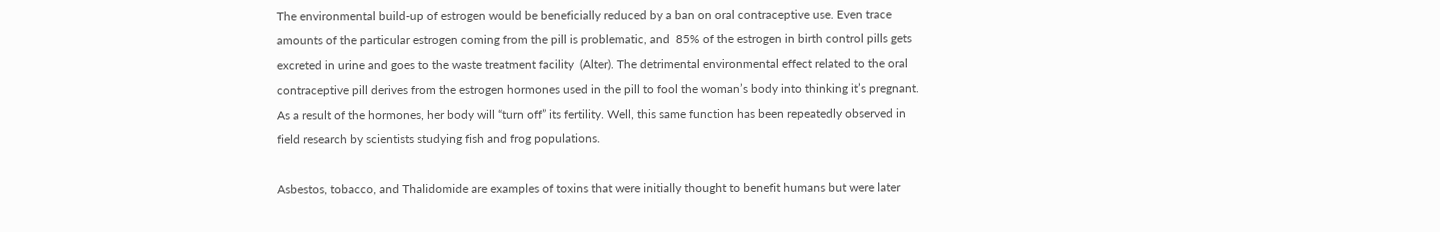The environmental build-up of estrogen would be beneficially reduced by a ban on oral contraceptive use. Even trace amounts of the particular estrogen coming from the pill is problematic, and  85% of the estrogen in birth control pills gets excreted in urine and goes to the waste treatment facility  (Alter). The detrimental environmental effect related to the oral contraceptive pill derives from the estrogen hormones used in the pill to fool the woman’s body into thinking it’s pregnant. As a result of the hormones, her body will “turn off” its fertility. Well, this same function has been repeatedly observed in field research by scientists studying fish and frog populations.

Asbestos, tobacco, and Thalidomide are examples of toxins that were initially thought to benefit humans but were later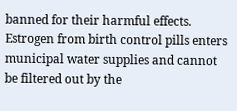banned for their harmful effects. Estrogen from birth control pills enters municipal water supplies and cannot be filtered out by the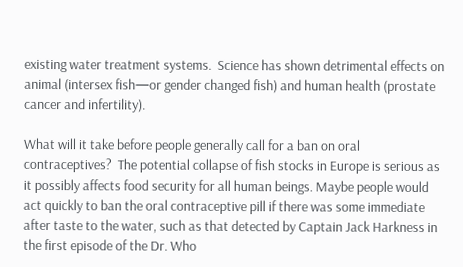existing water treatment systems.  Science has shown detrimental effects on animal (intersex fish—or gender changed fish) and human health (prostate cancer and infertility).

What will it take before people generally call for a ban on oral contraceptives?  The potential collapse of fish stocks in Europe is serious as it possibly affects food security for all human beings. Maybe people would act quickly to ban the oral contraceptive pill if there was some immediate after taste to the water, such as that detected by Captain Jack Harkness in the first episode of the Dr. Who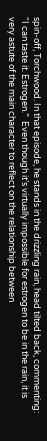spin-off, Torchwood. In that episode, he stands in the drizzling rain, head tilted back, commenting: “I can taste it. Estrogen.”  Even though it’s virtually impossible for estrogen to be in the rain, it is very astute of the main character to reflect on the relationship between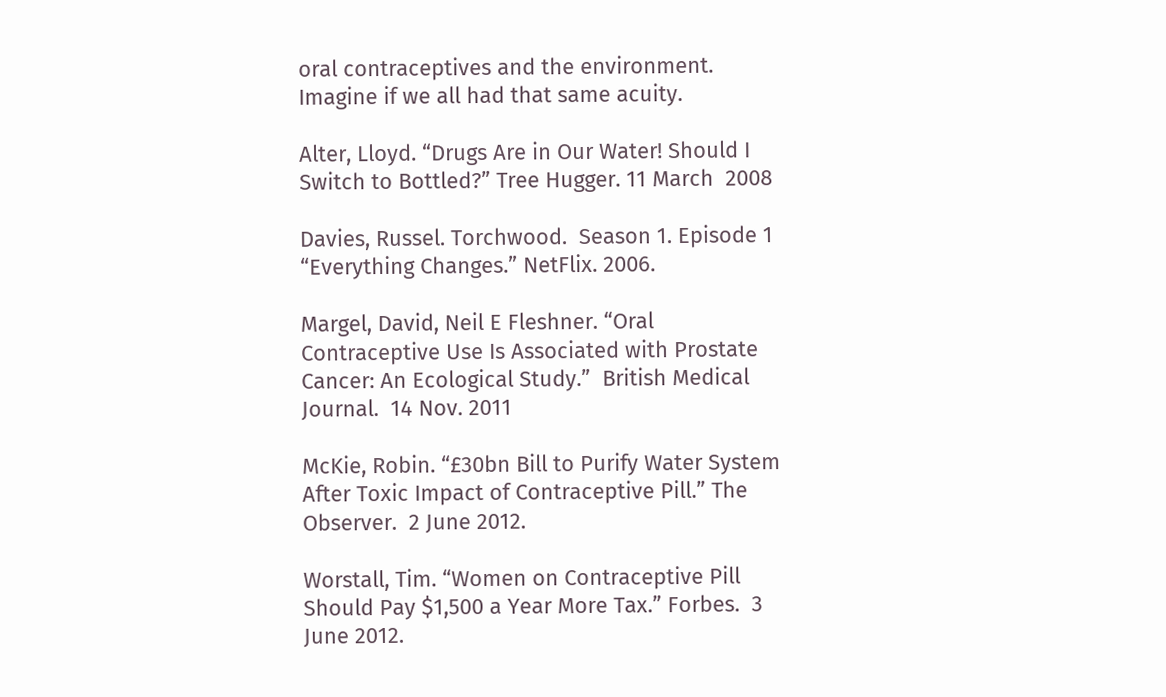oral contraceptives and the environment. Imagine if we all had that same acuity.

Alter, Lloyd. “Drugs Are in Our Water! Should I Switch to Bottled?” Tree Hugger. 11 March  2008

Davies, Russel. Torchwood.  Season 1. Episode 1 “Everything Changes.” NetFlix. 2006.

Margel, David, Neil E Fleshner. “Oral Contraceptive Use Is Associated with Prostate Cancer: An Ecological Study.”  British Medical Journal.  14 Nov. 2011

McKie, Robin. “£30bn Bill to Purify Water System After Toxic Impact of Contraceptive Pill.” The Observer.  2 June 2012.

Worstall, Tim. “Women on Contraceptive Pill Should Pay $1,500 a Year More Tax.” Forbes.  3 June 2012.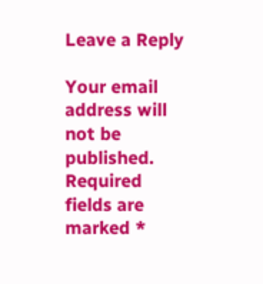Leave a Reply

Your email address will not be published. Required fields are marked *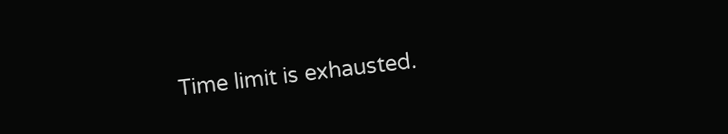Time limit is exhausted.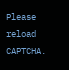Please reload CAPTCHA.